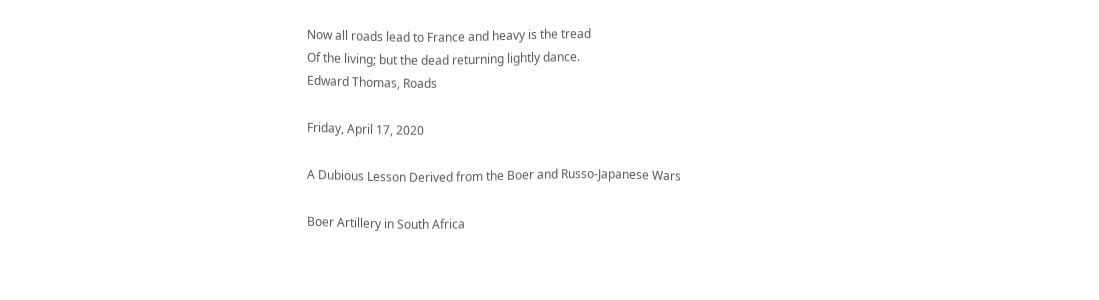Now all roads lead to France and heavy is the tread
Of the living; but the dead returning lightly dance.
Edward Thomas, Roads

Friday, April 17, 2020

A Dubious Lesson Derived from the Boer and Russo-Japanese Wars

Boer Artillery in South Africa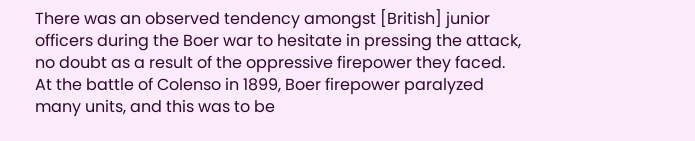There was an observed tendency amongst [British] junior officers during the Boer war to hesitate in pressing the attack, no doubt as a result of the oppressive firepower they faced. At the battle of Colenso in 1899, Boer firepower paralyzed many units, and this was to be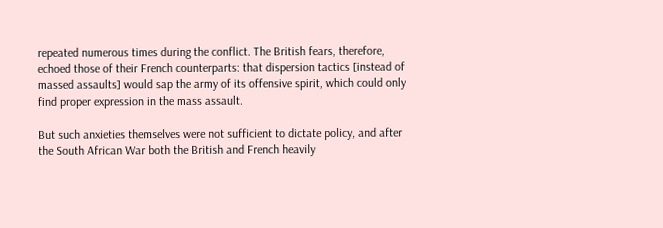repeated numerous times during the conflict. The British fears, therefore, echoed those of their French counterparts: that dispersion tactics [instead of massed assaults] would sap the army of its offensive spirit, which could only find proper expression in the mass assault.

But such anxieties themselves were not sufficient to dictate policy, and after the South African War both the British and French heavily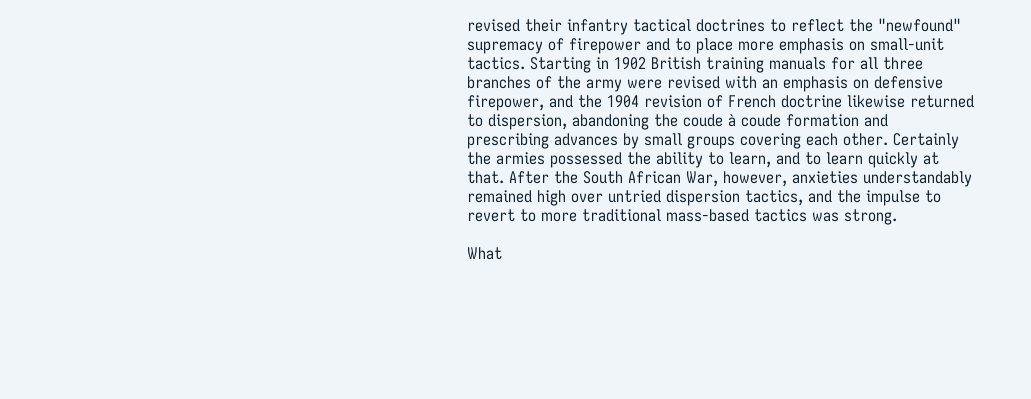revised their infantry tactical doctrines to reflect the "newfound" supremacy of firepower and to place more emphasis on small-unit tactics. Starting in 1902 British training manuals for all three branches of the army were revised with an emphasis on defensive firepower, and the 1904 revision of French doctrine likewise returned to dispersion, abandoning the coude à coude formation and prescribing advances by small groups covering each other. Certainly the armies possessed the ability to learn, and to learn quickly at that. After the South African War, however, anxieties understandably remained high over untried dispersion tactics, and the impulse to revert to more traditional mass-based tactics was strong.

What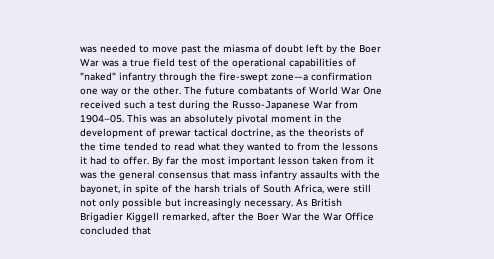was needed to move past the miasma of doubt left by the Boer War was a true field test of the operational capabilities of "naked" infantry through the fire-swept zone—a confirmation one way or the other. The future combatants of World War One received such a test during the Russo-Japanese War from 1904–05. This was an absolutely pivotal moment in the development of prewar tactical doctrine, as the theorists of the time tended to read what they wanted to from the lessons it had to offer. By far the most important lesson taken from it was the general consensus that mass infantry assaults with the bayonet, in spite of the harsh trials of South Africa, were still not only possible but increasingly necessary. As British Brigadier Kiggell remarked, after the Boer War the War Office concluded that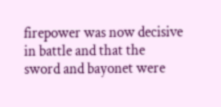firepower was now decisive in battle and that the sword and bayonet were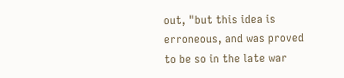out, "but this idea is erroneous, and was proved to be so in the late war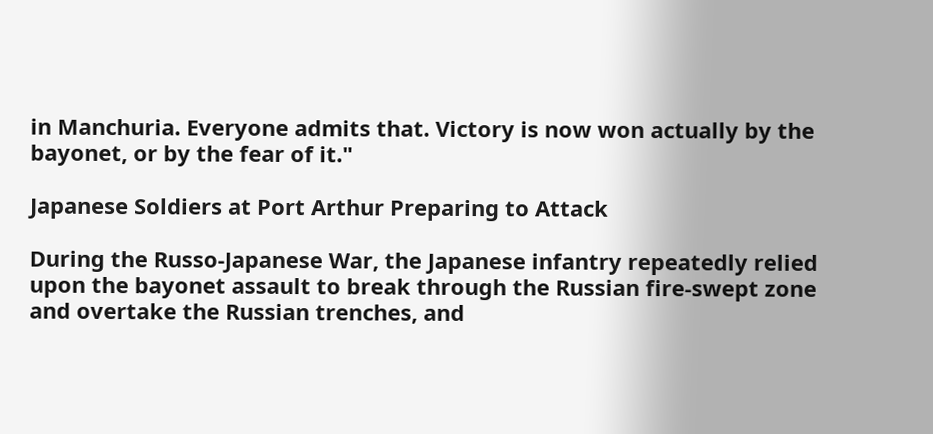in Manchuria. Everyone admits that. Victory is now won actually by the bayonet, or by the fear of it."

Japanese Soldiers at Port Arthur Preparing to Attack

During the Russo-Japanese War, the Japanese infantry repeatedly relied upon the bayonet assault to break through the Russian fire-swept zone and overtake the Russian trenches, and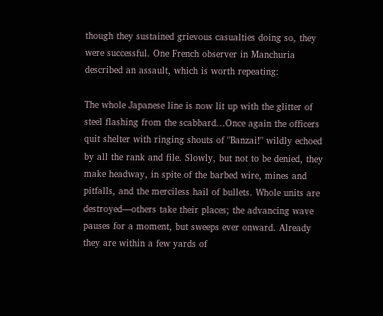though they sustained grievous casualties doing so, they were successful. One French observer in Manchuria described an assault, which is worth repeating:

The whole Japanese line is now lit up with the glitter of steel flashing from the scabbard...Once again the officers quit shelter with ringing shouts of "Banzai!" wildly echoed by all the rank and file. Slowly, but not to be denied, they make headway, in spite of the barbed wire, mines and pitfalls, and the merciless hail of bullets. Whole units are destroyed—others take their places; the advancing wave pauses for a moment, but sweeps ever onward. Already they are within a few yards of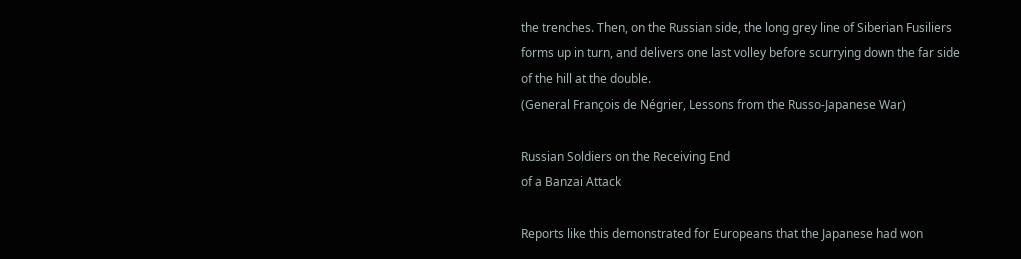the trenches. Then, on the Russian side, the long grey line of Siberian Fusiliers forms up in turn, and delivers one last volley before scurrying down the far side of the hill at the double.
(General François de Négrier, Lessons from the Russo-Japanese War)

Russian Soldiers on the Receiving End
of a Banzai Attack

Reports like this demonstrated for Europeans that the Japanese had won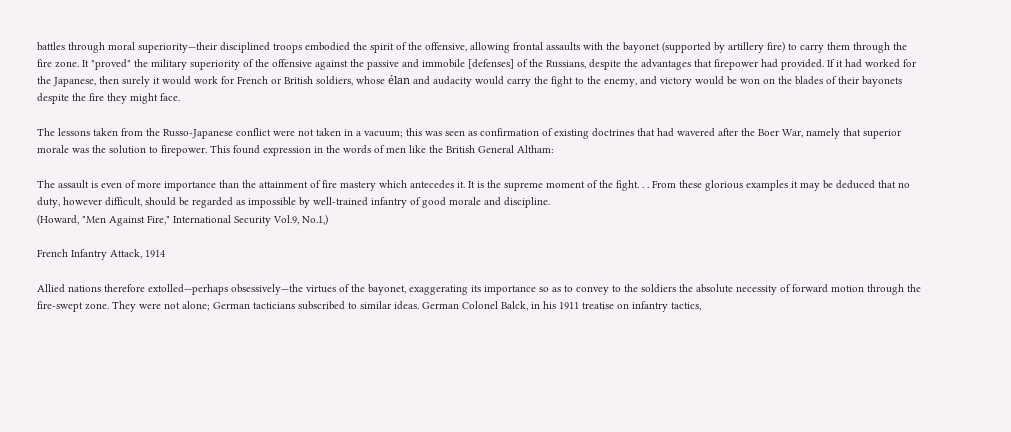battles through moral superiority—their disciplined troops embodied the spirit of the offensive, allowing frontal assaults with the bayonet (supported by artillery fire) to carry them through the fire zone. It "proved" the military superiority of the offensive against the passive and immobile [defenses] of the Russians, despite the advantages that firepower had provided. If it had worked for the Japanese, then surely it would work for French or British soldiers, whose élan and audacity would carry the fight to the enemy, and victory would be won on the blades of their bayonets despite the fire they might face.

The lessons taken from the Russo-Japanese conflict were not taken in a vacuum; this was seen as confirmation of existing doctrines that had wavered after the Boer War, namely that superior morale was the solution to firepower. This found expression in the words of men like the British General Altham:

The assault is even of more importance than the attainment of fire mastery which antecedes it. It is the supreme moment of the fight. . . From these glorious examples it may be deduced that no duty, however difficult, should be regarded as impossible by well-trained infantry of good morale and discipline.
(Howard, "Men Against Fire," International Security Vol.9, No.1,)

French Infantry Attack, 1914

Allied nations therefore extolled—perhaps obsessively—the virtues of the bayonet, exaggerating its importance so as to convey to the soldiers the absolute necessity of forward motion through the fire-swept zone. They were not alone; German tacticians subscribed to similar ideas. German Colonel Balck, in his 1911 treatise on infantry tactics,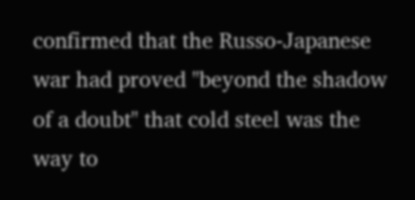confirmed that the Russo-Japanese war had proved "beyond the shadow of a doubt" that cold steel was the way to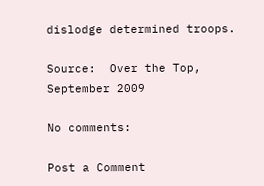dislodge determined troops.

Source:  Over the Top, September 2009

No comments:

Post a Comment